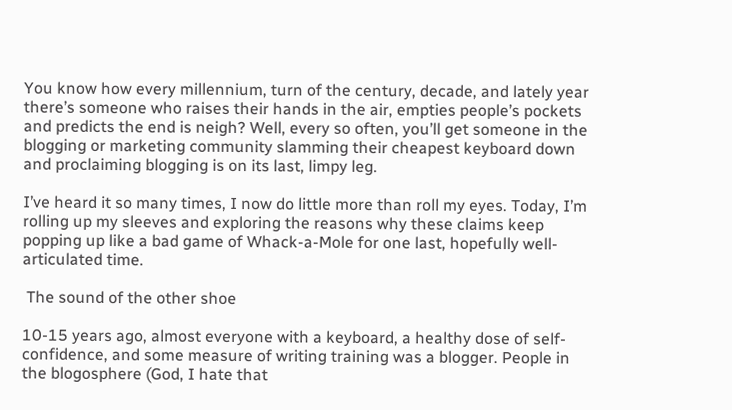You know how every millennium, turn of the century, decade, and lately year there’s someone who raises their hands in the air, empties people’s pockets and predicts the end is neigh? Well, every so often, you’ll get someone in the blogging or marketing community slamming their cheapest keyboard down and proclaiming blogging is on its last, limpy leg.

I’ve heard it so many times, I now do little more than roll my eyes. Today, I’m rolling up my sleeves and exploring the reasons why these claims keep popping up like a bad game of Whack-a-Mole for one last, hopefully well-articulated time.

 The sound of the other shoe

10-15 years ago, almost everyone with a keyboard, a healthy dose of self-confidence, and some measure of writing training was a blogger. People in the blogosphere (God, I hate that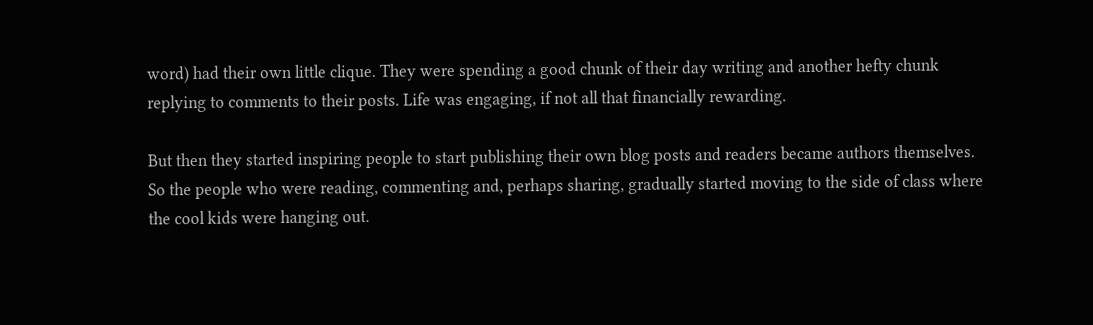word) had their own little clique. They were spending a good chunk of their day writing and another hefty chunk replying to comments to their posts. Life was engaging, if not all that financially rewarding.

But then they started inspiring people to start publishing their own blog posts and readers became authors themselves. So the people who were reading, commenting and, perhaps sharing, gradually started moving to the side of class where the cool kids were hanging out.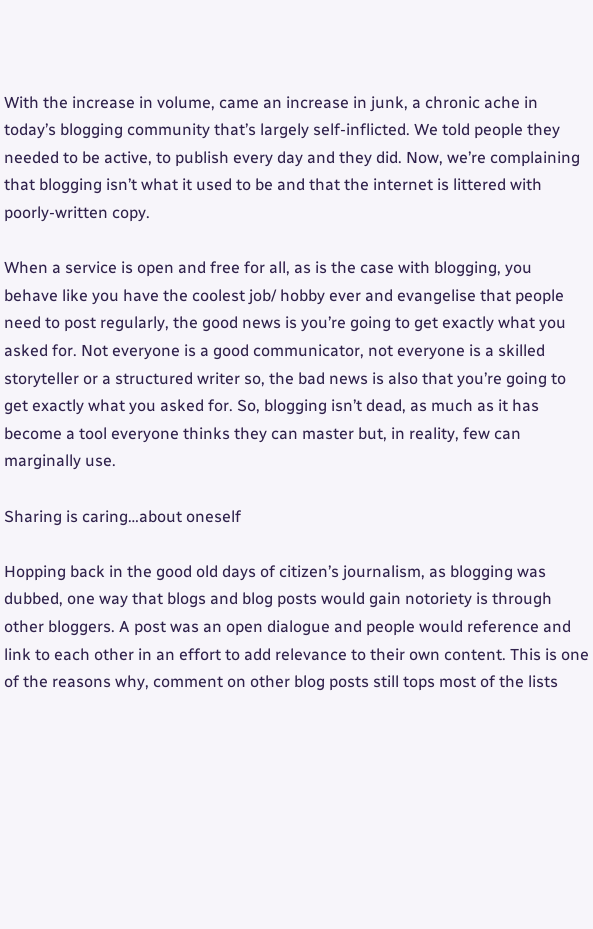With the increase in volume, came an increase in junk, a chronic ache in today’s blogging community that’s largely self-inflicted. We told people they needed to be active, to publish every day and they did. Now, we’re complaining that blogging isn’t what it used to be and that the internet is littered with poorly-written copy.

When a service is open and free for all, as is the case with blogging, you behave like you have the coolest job/ hobby ever and evangelise that people need to post regularly, the good news is you’re going to get exactly what you asked for. Not everyone is a good communicator, not everyone is a skilled storyteller or a structured writer so, the bad news is also that you’re going to get exactly what you asked for. So, blogging isn’t dead, as much as it has become a tool everyone thinks they can master but, in reality, few can marginally use.

Sharing is caring…about oneself

Hopping back in the good old days of citizen’s journalism, as blogging was dubbed, one way that blogs and blog posts would gain notoriety is through other bloggers. A post was an open dialogue and people would reference and link to each other in an effort to add relevance to their own content. This is one of the reasons why, comment on other blog posts still tops most of the lists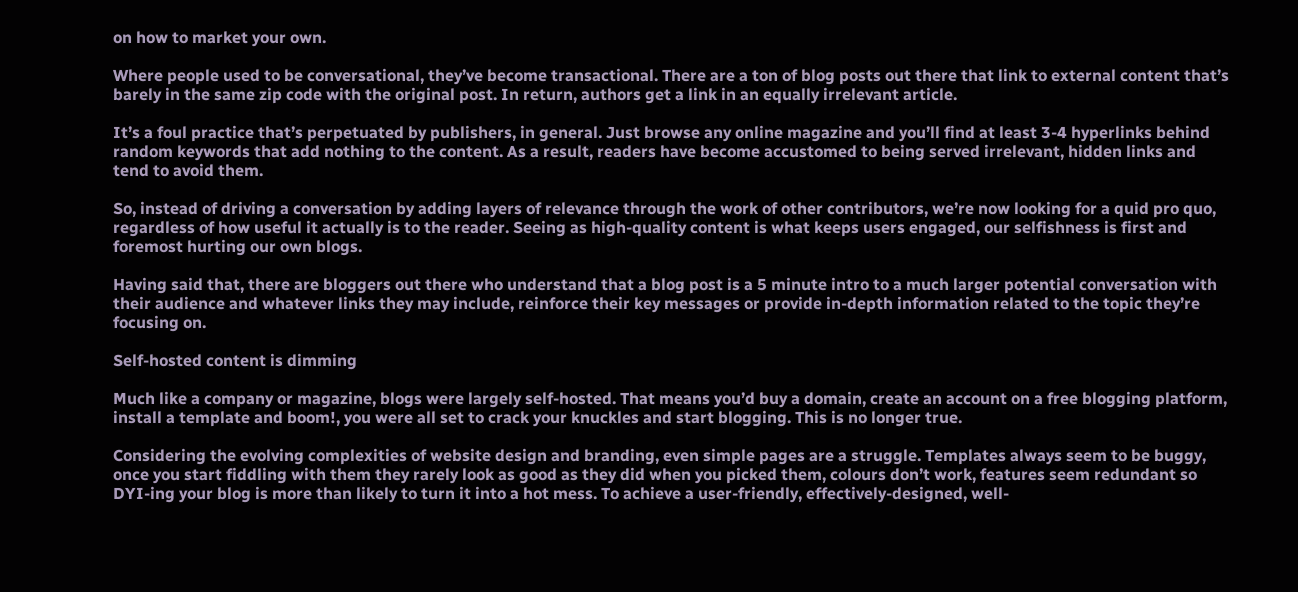on how to market your own.

Where people used to be conversational, they’ve become transactional. There are a ton of blog posts out there that link to external content that’s barely in the same zip code with the original post. In return, authors get a link in an equally irrelevant article.

It’s a foul practice that’s perpetuated by publishers, in general. Just browse any online magazine and you’ll find at least 3-4 hyperlinks behind random keywords that add nothing to the content. As a result, readers have become accustomed to being served irrelevant, hidden links and tend to avoid them.

So, instead of driving a conversation by adding layers of relevance through the work of other contributors, we’re now looking for a quid pro quo, regardless of how useful it actually is to the reader. Seeing as high-quality content is what keeps users engaged, our selfishness is first and foremost hurting our own blogs.

Having said that, there are bloggers out there who understand that a blog post is a 5 minute intro to a much larger potential conversation with their audience and whatever links they may include, reinforce their key messages or provide in-depth information related to the topic they’re focusing on.

Self-hosted content is dimming

Much like a company or magazine, blogs were largely self-hosted. That means you’d buy a domain, create an account on a free blogging platform, install a template and boom!, you were all set to crack your knuckles and start blogging. This is no longer true.

Considering the evolving complexities of website design and branding, even simple pages are a struggle. Templates always seem to be buggy, once you start fiddling with them they rarely look as good as they did when you picked them, colours don’t work, features seem redundant so DYI-ing your blog is more than likely to turn it into a hot mess. To achieve a user-friendly, effectively-designed, well-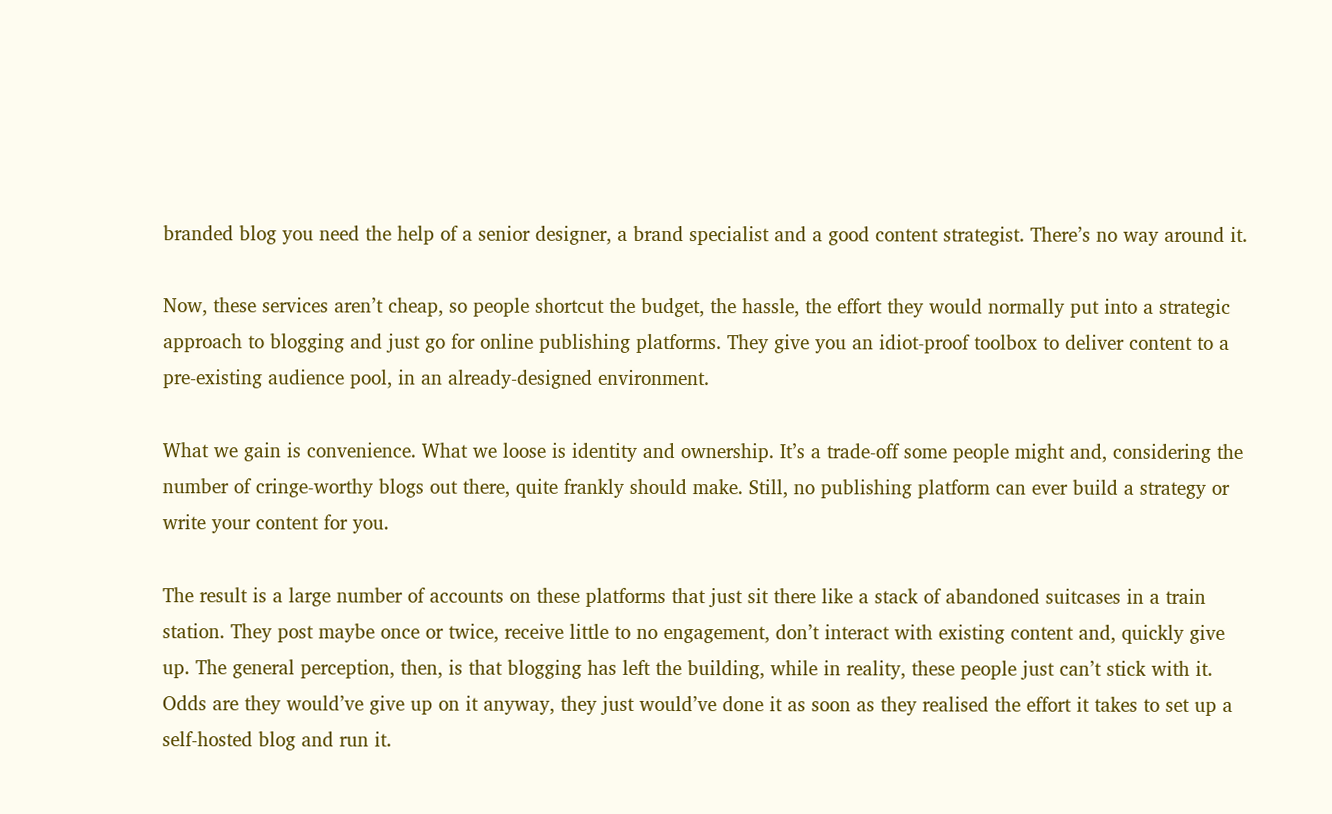branded blog you need the help of a senior designer, a brand specialist and a good content strategist. There’s no way around it.

Now, these services aren’t cheap, so people shortcut the budget, the hassle, the effort they would normally put into a strategic approach to blogging and just go for online publishing platforms. They give you an idiot-proof toolbox to deliver content to a pre-existing audience pool, in an already-designed environment.

What we gain is convenience. What we loose is identity and ownership. It’s a trade-off some people might and, considering the number of cringe-worthy blogs out there, quite frankly should make. Still, no publishing platform can ever build a strategy or write your content for you.

The result is a large number of accounts on these platforms that just sit there like a stack of abandoned suitcases in a train station. They post maybe once or twice, receive little to no engagement, don’t interact with existing content and, quickly give up. The general perception, then, is that blogging has left the building, while in reality, these people just can’t stick with it. Odds are they would’ve give up on it anyway, they just would’ve done it as soon as they realised the effort it takes to set up a self-hosted blog and run it.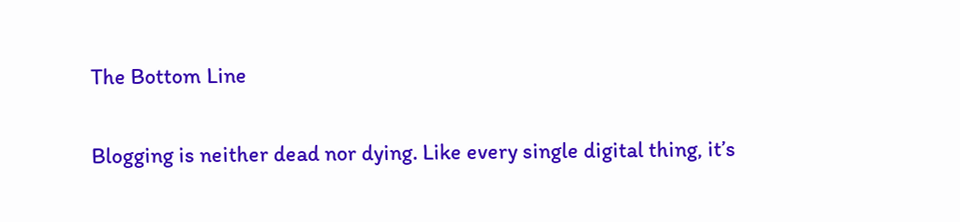The Bottom Line

Blogging is neither dead nor dying. Like every single digital thing, it’s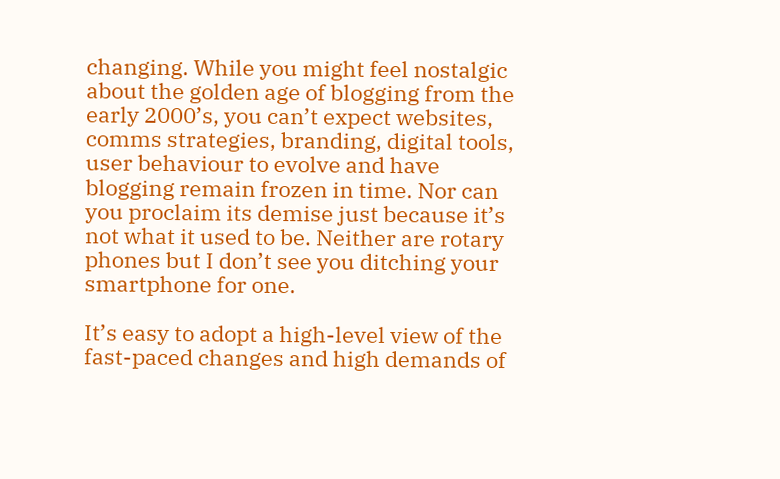changing. While you might feel nostalgic about the golden age of blogging from the early 2000’s, you can’t expect websites, comms strategies, branding, digital tools, user behaviour to evolve and have blogging remain frozen in time. Nor can you proclaim its demise just because it’s not what it used to be. Neither are rotary phones but I don’t see you ditching your smartphone for one.

It’s easy to adopt a high-level view of the fast-paced changes and high demands of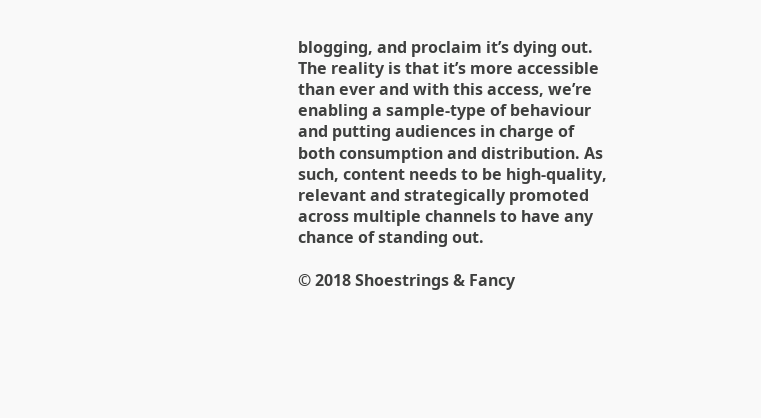blogging, and proclaim it’s dying out. The reality is that it’s more accessible than ever and with this access, we’re enabling a sample-type of behaviour and putting audiences in charge of both consumption and distribution. As such, content needs to be high-quality, relevant and strategically promoted across multiple channels to have any chance of standing out.

© 2018 Shoestrings & Fancy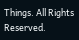Things. All Rights Reserved.